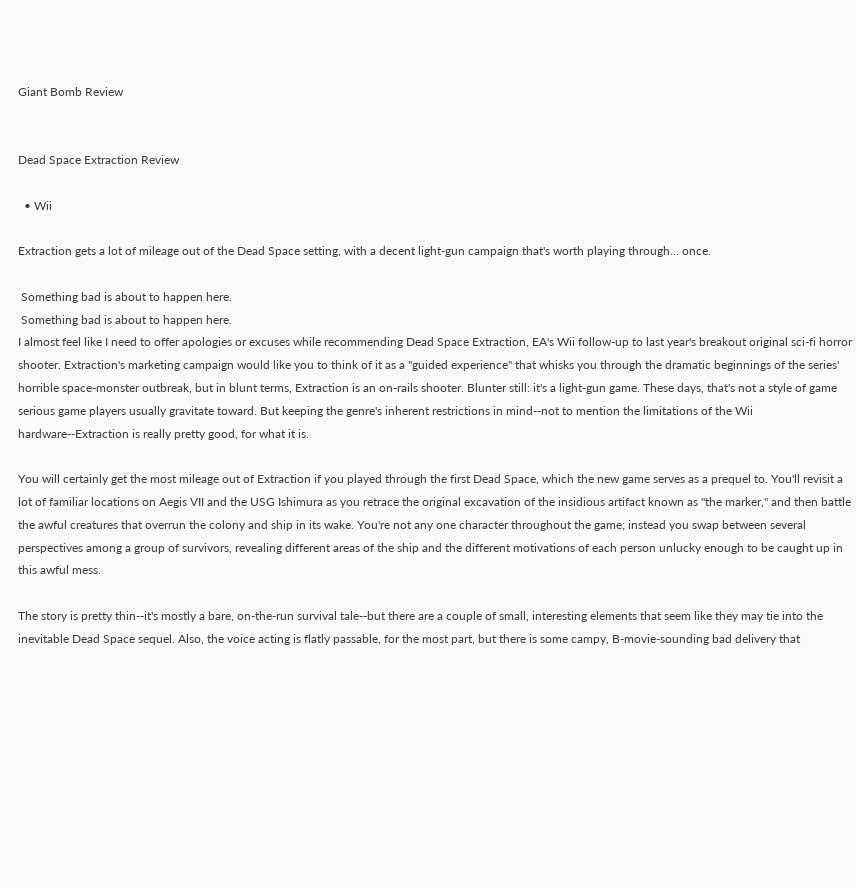Giant Bomb Review


Dead Space Extraction Review

  • Wii

Extraction gets a lot of mileage out of the Dead Space setting, with a decent light-gun campaign that's worth playing through... once.

 Something bad is about to happen here.
 Something bad is about to happen here.
I almost feel like I need to offer apologies or excuses while recommending Dead Space Extraction, EA's Wii follow-up to last year's breakout original sci-fi horror shooter. Extraction's marketing campaign would like you to think of it as a "guided experience" that whisks you through the dramatic beginnings of the series' horrible space-monster outbreak, but in blunt terms, Extraction is an on-rails shooter. Blunter still: it's a light-gun game. These days, that's not a style of game serious game players usually gravitate toward. But keeping the genre's inherent restrictions in mind--not to mention the limitations of the Wii hardware--Extraction is really pretty good, for what it is.

You will certainly get the most mileage out of Extraction if you played through the first Dead Space, which the new game serves as a prequel to. You'll revisit a lot of familiar locations on Aegis VII and the USG Ishimura as you retrace the original excavation of the insidious artifact known as "the marker," and then battle the awful creatures that overrun the colony and ship in its wake. You're not any one character throughout the game; instead you swap between several perspectives among a group of survivors, revealing different areas of the ship and the different motivations of each person unlucky enough to be caught up in this awful mess.

The story is pretty thin--it's mostly a bare, on-the-run survival tale--but there are a couple of small, interesting elements that seem like they may tie into the inevitable Dead Space sequel. Also, the voice acting is flatly passable, for the most part, but there is some campy, B-movie-sounding bad delivery that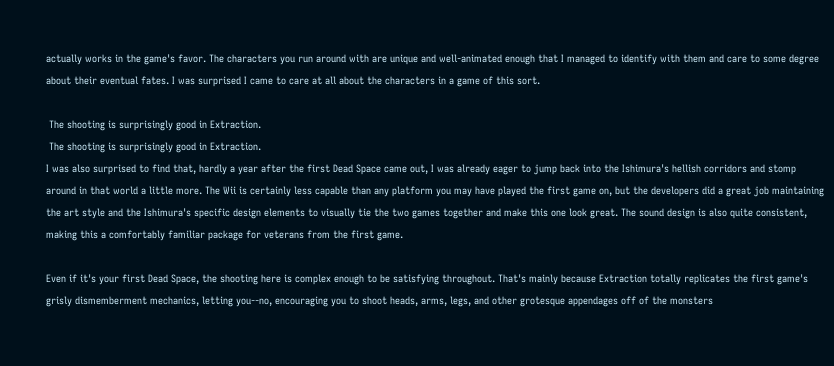actually works in the game's favor. The characters you run around with are unique and well-animated enough that I managed to identify with them and care to some degree about their eventual fates. I was surprised I came to care at all about the characters in a game of this sort.

 The shooting is surprisingly good in Extraction.
 The shooting is surprisingly good in Extraction.
I was also surprised to find that, hardly a year after the first Dead Space came out, I was already eager to jump back into the Ishimura's hellish corridors and stomp around in that world a little more. The Wii is certainly less capable than any platform you may have played the first game on, but the developers did a great job maintaining the art style and the Ishimura's specific design elements to visually tie the two games together and make this one look great. The sound design is also quite consistent, making this a comfortably familiar package for veterans from the first game.

Even if it's your first Dead Space, the shooting here is complex enough to be satisfying throughout. That's mainly because Extraction totally replicates the first game's grisly dismemberment mechanics, letting you--no, encouraging you to shoot heads, arms, legs, and other grotesque appendages off of the monsters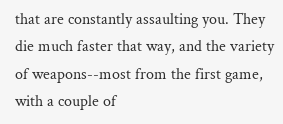that are constantly assaulting you. They die much faster that way, and the variety of weapons--most from the first game, with a couple of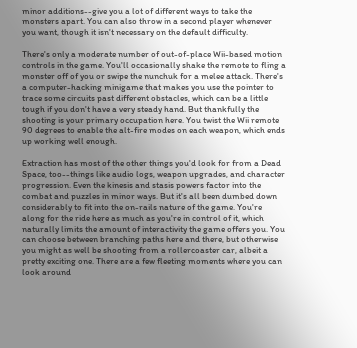minor additions--give you a lot of different ways to take the monsters apart. You can also throw in a second player whenever you want, though it isn't necessary on the default difficulty.

There's only a moderate number of out-of-place Wii-based motion controls in the game. You'll occasionally shake the remote to fling a monster off of you or swipe the nunchuk for a melee attack. There's a computer-hacking minigame that makes you use the pointer to trace some circuits past different obstacles, which can be a little tough if you don't have a very steady hand. But thankfully the shooting is your primary occupation here. You twist the Wii remote 90 degrees to enable the alt-fire modes on each weapon, which ends up working well enough.

Extraction has most of the other things you'd look for from a Dead Space, too--things like audio logs, weapon upgrades, and character progression. Even the kinesis and stasis powers factor into the combat and puzzles in minor ways. But it's all been dumbed down considerably to fit into the on-rails nature of the game. You're along for the ride here as much as you're in control of it, which naturally limits the amount of interactivity the game offers you. You can choose between branching paths here and there, but otherwise you might as well be shooting from a rollercoaster car, albeit a pretty exciting one. There are a few fleeting moments where you can look around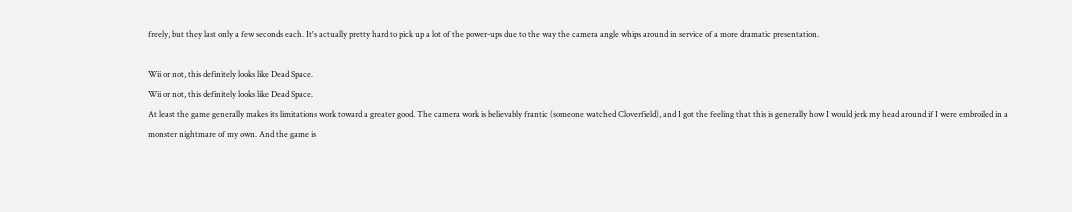freely, but they last only a few seconds each. It's actually pretty hard to pick up a lot of the power-ups due to the way the camera angle whips around in service of a more dramatic presentation.

Wii or not, this definitely looks like Dead Space.
Wii or not, this definitely looks like Dead Space.
At least the game generally makes its limitations work toward a greater good. The camera work is believably frantic (someone watched Cloverfield), and I got the feeling that this is generally how I would jerk my head around if I were embroiled in a monster nightmare of my own. And the game is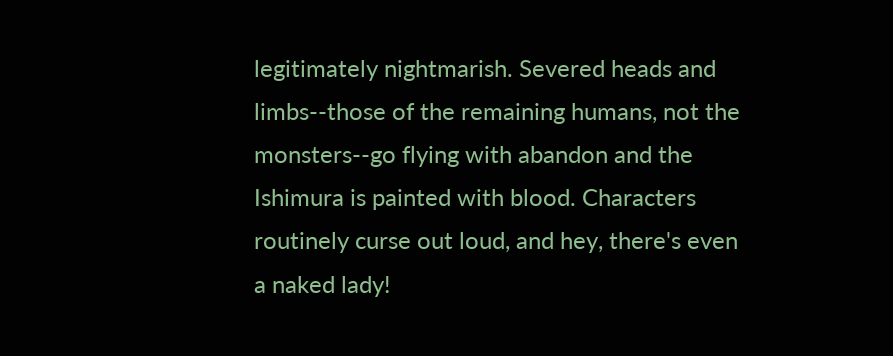legitimately nightmarish. Severed heads and limbs--those of the remaining humans, not the monsters--go flying with abandon and the Ishimura is painted with blood. Characters routinely curse out loud, and hey, there's even a naked lady!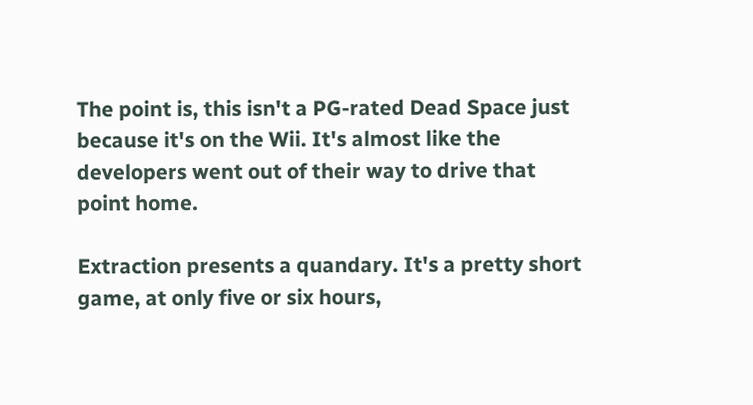The point is, this isn't a PG-rated Dead Space just because it's on the Wii. It's almost like the developers went out of their way to drive that point home.

Extraction presents a quandary. It's a pretty short game, at only five or six hours,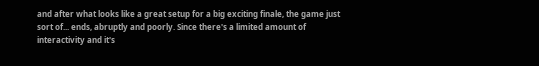and after what looks like a great setup for a big exciting finale, the game just sort of... ends, abruptly and poorly. Since there's a limited amount of interactivity and it's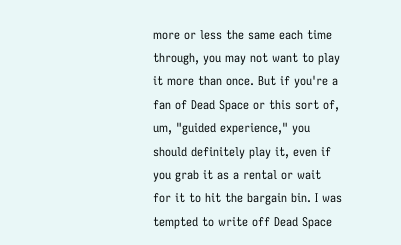more or less the same each time through, you may not want to play it more than once. But if you're a fan of Dead Space or this sort of, um, "guided experience," you should definitely play it, even if you grab it as a rental or wait for it to hit the bargain bin. I was tempted to write off Dead Space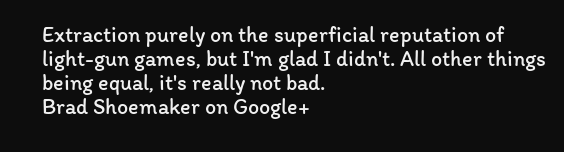Extraction purely on the superficial reputation of light-gun games, but I'm glad I didn't. All other things being equal, it's really not bad.
Brad Shoemaker on Google+